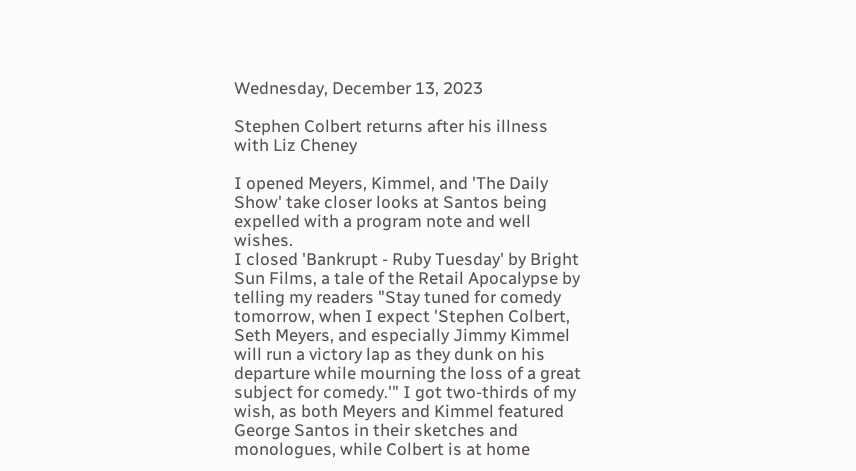Wednesday, December 13, 2023

Stephen Colbert returns after his illness with Liz Cheney

I opened Meyers, Kimmel, and 'The Daily Show' take closer looks at Santos being expelled with a program note and well wishes.
I closed 'Bankrupt - Ruby Tuesday' by Bright Sun Films, a tale of the Retail Apocalypse by telling my readers "Stay tuned for comedy tomorrow, when I expect 'Stephen Colbert, Seth Meyers, and especially Jimmy Kimmel will run a victory lap as they dunk on his departure while mourning the loss of a great subject for comedy.'" I got two-thirds of my wish, as both Meyers and Kimmel featured George Santos in their sketches and monologues, while Colbert is at home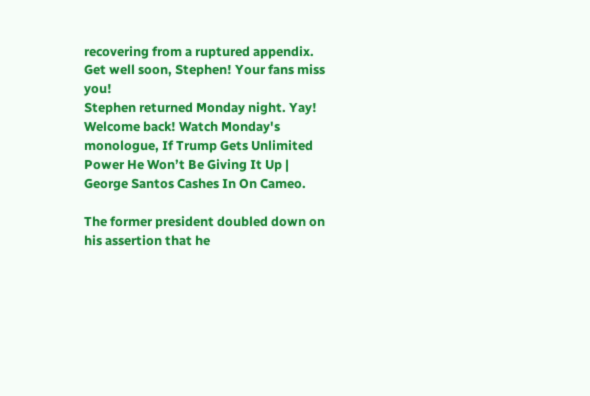recovering from a ruptured appendix. Get well soon, Stephen! Your fans miss you!
Stephen returned Monday night. Yay! Welcome back! Watch Monday's monologue, If Trump Gets Unlimited Power He Won’t Be Giving It Up | George Santos Cashes In On Cameo.

The former president doubled down on his assertion that he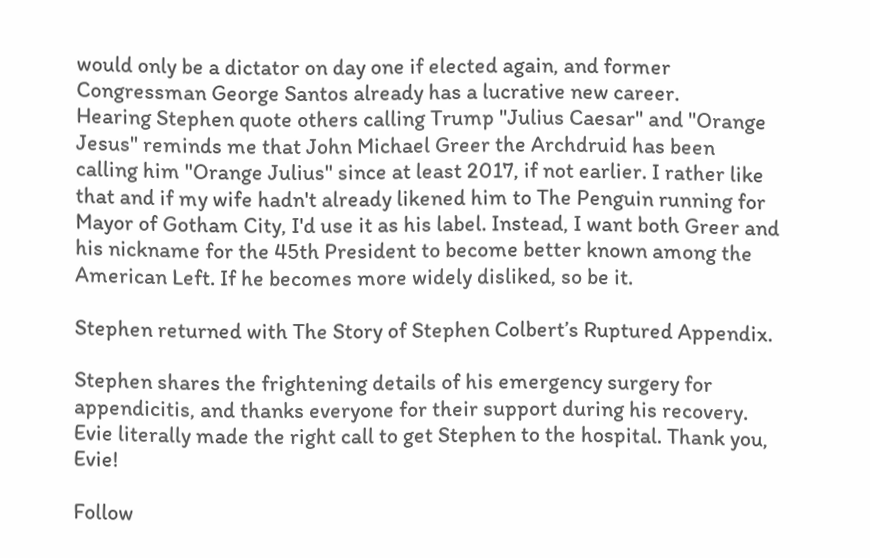would only be a dictator on day one if elected again, and former Congressman George Santos already has a lucrative new career.
Hearing Stephen quote others calling Trump "Julius Caesar" and "Orange Jesus" reminds me that John Michael Greer the Archdruid has been calling him "Orange Julius" since at least 2017, if not earlier. I rather like that and if my wife hadn't already likened him to The Penguin running for Mayor of Gotham City, I'd use it as his label. Instead, I want both Greer and his nickname for the 45th President to become better known among the American Left. If he becomes more widely disliked, so be it.

Stephen returned with The Story of Stephen Colbert’s Ruptured Appendix.

Stephen shares the frightening details of his emergency surgery for appendicitis, and thanks everyone for their support during his recovery.
Evie literally made the right call to get Stephen to the hospital. Thank you, Evie!

Follow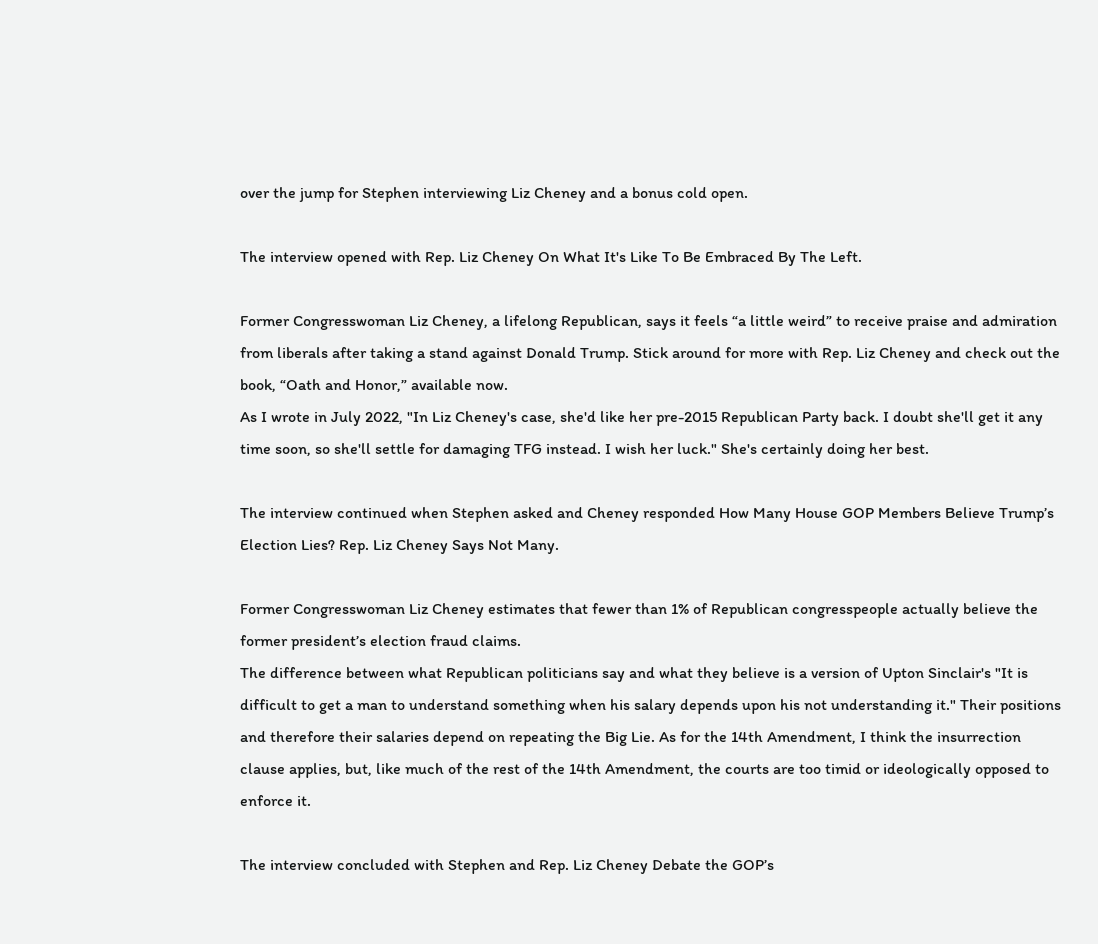over the jump for Stephen interviewing Liz Cheney and a bonus cold open.

The interview opened with Rep. Liz Cheney On What It's Like To Be Embraced By The Left.

Former Congresswoman Liz Cheney, a lifelong Republican, says it feels “a little weird” to receive praise and admiration from liberals after taking a stand against Donald Trump. Stick around for more with Rep. Liz Cheney and check out the book, “Oath and Honor,” available now.
As I wrote in July 2022, "In Liz Cheney's case, she'd like her pre-2015 Republican Party back. I doubt she'll get it any time soon, so she'll settle for damaging TFG instead. I wish her luck." She's certainly doing her best.

The interview continued when Stephen asked and Cheney responded How Many House GOP Members Believe Trump’s Election Lies? Rep. Liz Cheney Says Not Many.

Former Congresswoman Liz Cheney estimates that fewer than 1% of Republican congresspeople actually believe the former president’s election fraud claims.
The difference between what Republican politicians say and what they believe is a version of Upton Sinclair's "It is difficult to get a man to understand something when his salary depends upon his not understanding it." Their positions and therefore their salaries depend on repeating the Big Lie. As for the 14th Amendment, I think the insurrection clause applies, but, like much of the rest of the 14th Amendment, the courts are too timid or ideologically opposed to enforce it.

The interview concluded with Stephen and Rep. Liz Cheney Debate the GOP’s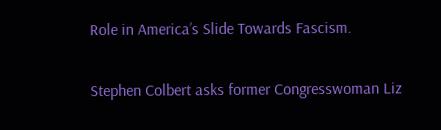Role in America’s Slide Towards Fascism.

Stephen Colbert asks former Congresswoman Liz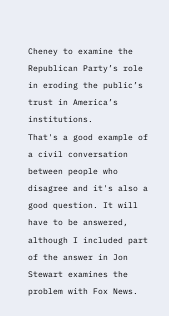Cheney to examine the Republican Party’s role in eroding the public’s trust in America’s institutions.
That's a good example of a civil conversation between people who disagree and it's also a good question. It will have to be answered, although I included part of the answer in Jon Stewart examines the problem with Fox News.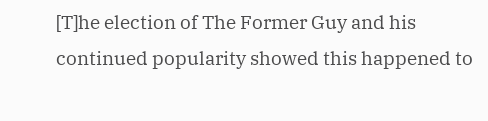[T]he election of The Former Guy and his continued popularity showed this happened to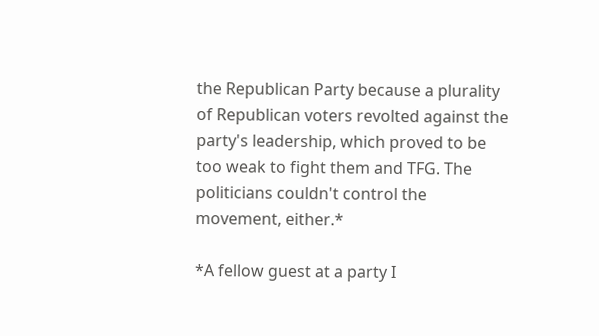the Republican Party because a plurality of Republican voters revolted against the party's leadership, which proved to be too weak to fight them and TFG. The politicians couldn't control the movement, either.*

*A fellow guest at a party I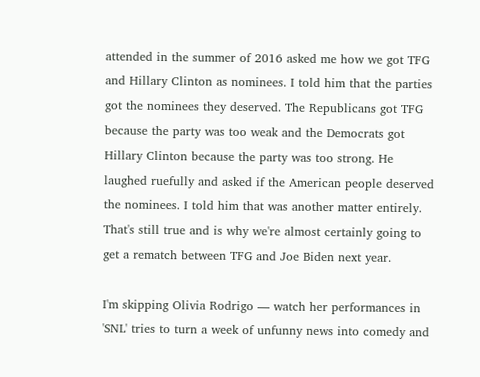attended in the summer of 2016 asked me how we got TFG and Hillary Clinton as nominees. I told him that the parties got the nominees they deserved. The Republicans got TFG because the party was too weak and the Democrats got Hillary Clinton because the party was too strong. He laughed ruefully and asked if the American people deserved the nominees. I told him that was another matter entirely.
That's still true and is why we're almost certainly going to get a rematch between TFG and Joe Biden next year.

I'm skipping Olivia Rodrigo — watch her performances in 'SNL' tries to turn a week of unfunny news into comedy and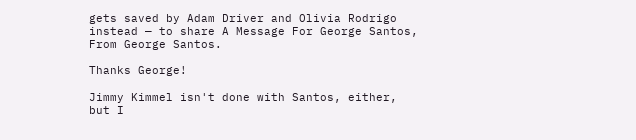gets saved by Adam Driver and Olivia Rodrigo instead — to share A Message For George Santos, From George Santos.

Thanks George!

Jimmy Kimmel isn't done with Santos, either, but I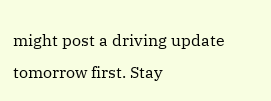might post a driving update tomorrow first. Stay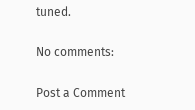tuned.

No comments:

Post a Comment